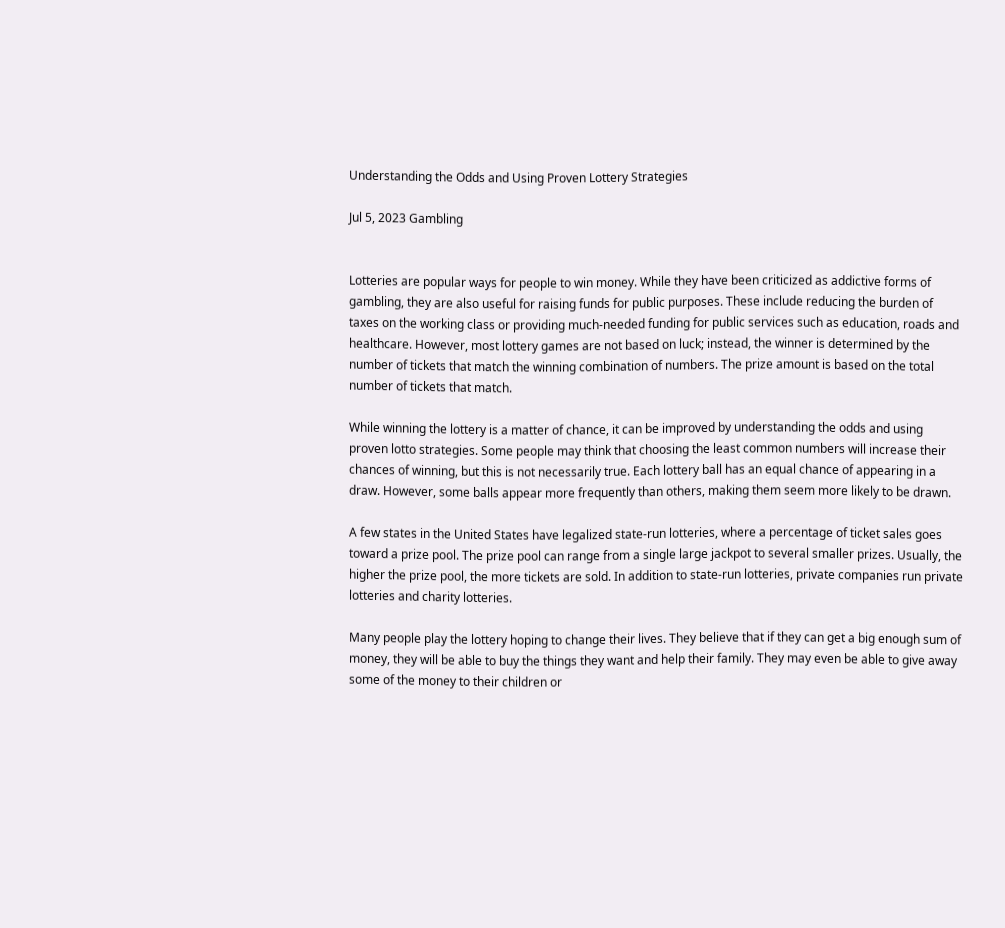Understanding the Odds and Using Proven Lottery Strategies

Jul 5, 2023 Gambling


Lotteries are popular ways for people to win money. While they have been criticized as addictive forms of gambling, they are also useful for raising funds for public purposes. These include reducing the burden of taxes on the working class or providing much-needed funding for public services such as education, roads and healthcare. However, most lottery games are not based on luck; instead, the winner is determined by the number of tickets that match the winning combination of numbers. The prize amount is based on the total number of tickets that match.

While winning the lottery is a matter of chance, it can be improved by understanding the odds and using proven lotto strategies. Some people may think that choosing the least common numbers will increase their chances of winning, but this is not necessarily true. Each lottery ball has an equal chance of appearing in a draw. However, some balls appear more frequently than others, making them seem more likely to be drawn.

A few states in the United States have legalized state-run lotteries, where a percentage of ticket sales goes toward a prize pool. The prize pool can range from a single large jackpot to several smaller prizes. Usually, the higher the prize pool, the more tickets are sold. In addition to state-run lotteries, private companies run private lotteries and charity lotteries.

Many people play the lottery hoping to change their lives. They believe that if they can get a big enough sum of money, they will be able to buy the things they want and help their family. They may even be able to give away some of the money to their children or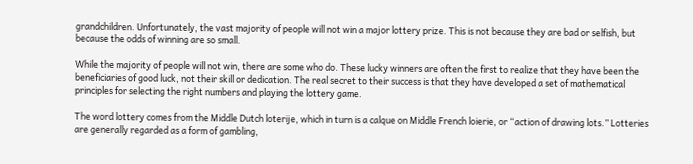grandchildren. Unfortunately, the vast majority of people will not win a major lottery prize. This is not because they are bad or selfish, but because the odds of winning are so small.

While the majority of people will not win, there are some who do. These lucky winners are often the first to realize that they have been the beneficiaries of good luck, not their skill or dedication. The real secret to their success is that they have developed a set of mathematical principles for selecting the right numbers and playing the lottery game.

The word lottery comes from the Middle Dutch loterije, which in turn is a calque on Middle French loierie, or “action of drawing lots.” Lotteries are generally regarded as a form of gambling,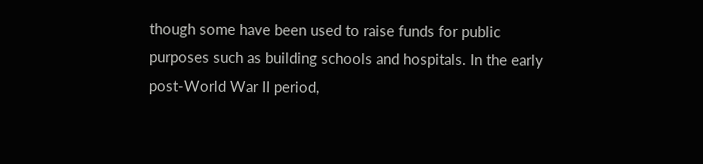though some have been used to raise funds for public purposes such as building schools and hospitals. In the early post-World War II period,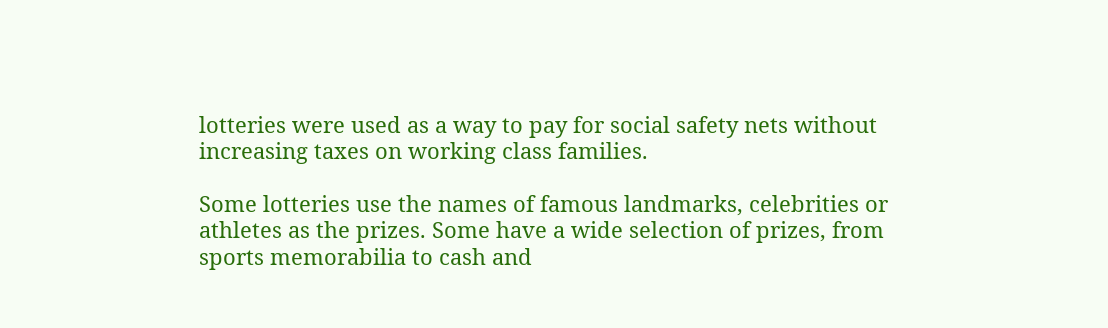lotteries were used as a way to pay for social safety nets without increasing taxes on working class families.

Some lotteries use the names of famous landmarks, celebrities or athletes as the prizes. Some have a wide selection of prizes, from sports memorabilia to cash and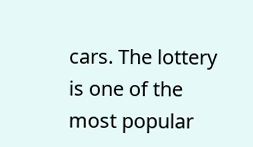cars. The lottery is one of the most popular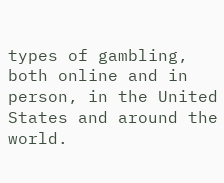types of gambling, both online and in person, in the United States and around the world.